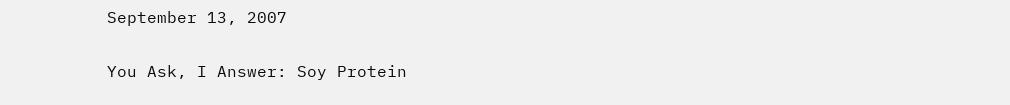September 13, 2007

You Ask, I Answer: Soy Protein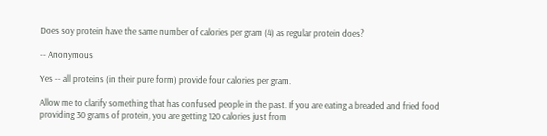Does soy protein have the same number of calories per gram (4) as regular protein does?

-- Anonymous

Yes -- all proteins (in their pure form) provide four calories per gram.

Allow me to clarify something that has confused people in the past. If you are eating a breaded and fried food providing 30 grams of protein, you are getting 120 calories just from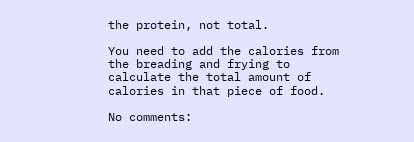the protein, not total.

You need to add the calories from the breading and frying to calculate the total amount of calories in that piece of food.

No comments: